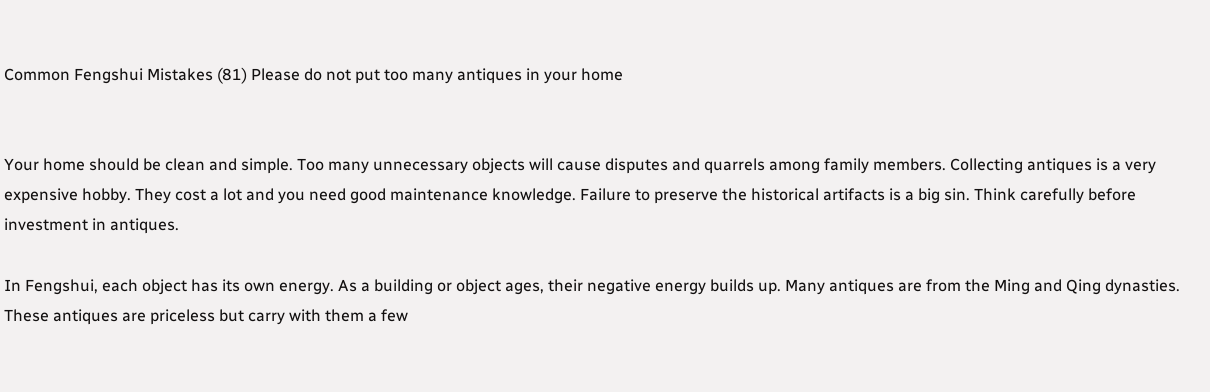Common Fengshui Mistakes (81) Please do not put too many antiques in your home


Your home should be clean and simple. Too many unnecessary objects will cause disputes and quarrels among family members. Collecting antiques is a very expensive hobby. They cost a lot and you need good maintenance knowledge. Failure to preserve the historical artifacts is a big sin. Think carefully before investment in antiques.

In Fengshui, each object has its own energy. As a building or object ages, their negative energy builds up. Many antiques are from the Ming and Qing dynasties. These antiques are priceless but carry with them a few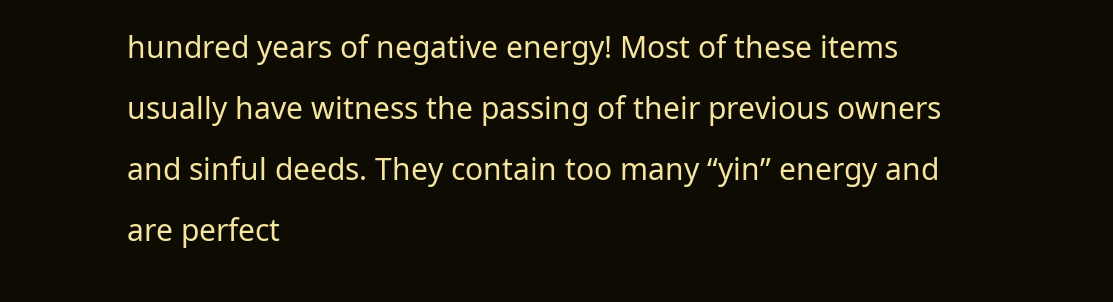hundred years of negative energy! Most of these items usually have witness the passing of their previous owners and sinful deeds. They contain too many “yin” energy and are perfect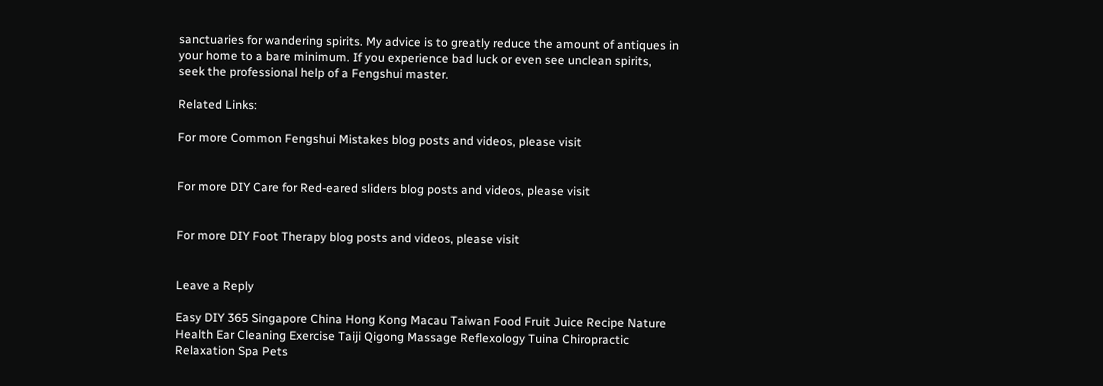sanctuaries for wandering spirits. My advice is to greatly reduce the amount of antiques in your home to a bare minimum. If you experience bad luck or even see unclean spirits, seek the professional help of a Fengshui master.

Related Links:

For more Common Fengshui Mistakes blog posts and videos, please visit


For more DIY Care for Red-eared sliders blog posts and videos, please visit


For more DIY Foot Therapy blog posts and videos, please visit


Leave a Reply

Easy DIY 365 Singapore China Hong Kong Macau Taiwan Food Fruit Juice Recipe Nature Health Ear Cleaning Exercise Taiji Qigong Massage Reflexology Tuina Chiropractic Relaxation Spa Pets